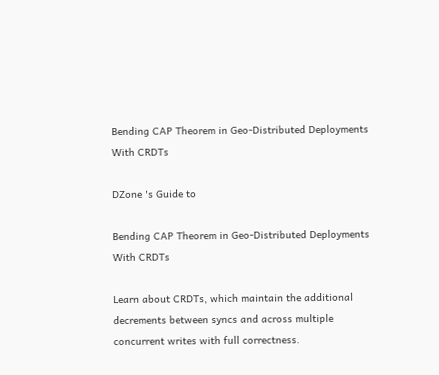Bending CAP Theorem in Geo-Distributed Deployments With CRDTs

DZone 's Guide to

Bending CAP Theorem in Geo-Distributed Deployments With CRDTs

Learn about CRDTs, which maintain the additional decrements between syncs and across multiple concurrent writes with full correctness.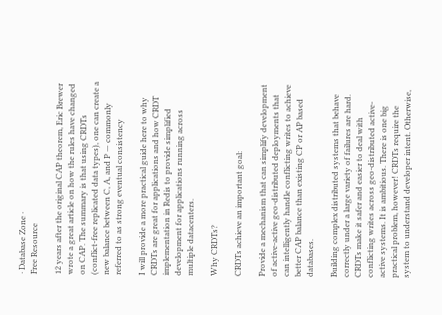· Database Zone ·
Free Resource

12 years after the original CAP theorem, Eric Brewer wrote a great article on how the rules have changed on CAP. The summary is that using CRDTs (conflict-free replicated data types), one can create a new balance between C, A, and P — commonly referred to as strong eventual consistency

I will provide a more practical guide here to why CRDTs are great for applications and how CRDT implementation in Redis to provide simplified development for applications running across multiple datacenters.

Why CRDTs?

CRDTs achieve an important goal:

Provide a mechanism that can simplify development of active-active geo-distributed deployments that can intelligently handle conflicting writes to achieve better CAP balance than existing CP or AP based databases.

Building complex distributed systems that behave correctly under a large variety of failures are hard. CRDTs make it safer and easier to deal with conflicting writes across geo-distributed active-active systems. It is ambitious. There is one big practical problem, however! CRDTs require the system to understand developer intent. Otherwise,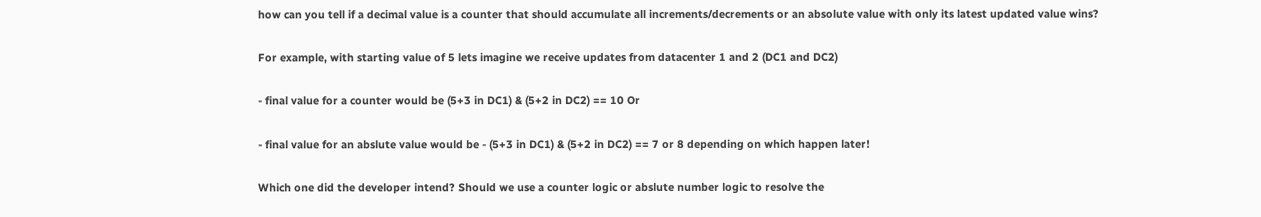how can you tell if a decimal value is a counter that should accumulate all increments/decrements or an absolute value with only its latest updated value wins?

For example, with starting value of 5 lets imagine we receive updates from datacenter 1 and 2 (DC1 and DC2)

- final value for a counter would be (5+3 in DC1) & (5+2 in DC2) == 10 Or

- final value for an abslute value would be - (5+3 in DC1) & (5+2 in DC2) == 7 or 8 depending on which happen later!

Which one did the developer intend? Should we use a counter logic or abslute number logic to resolve the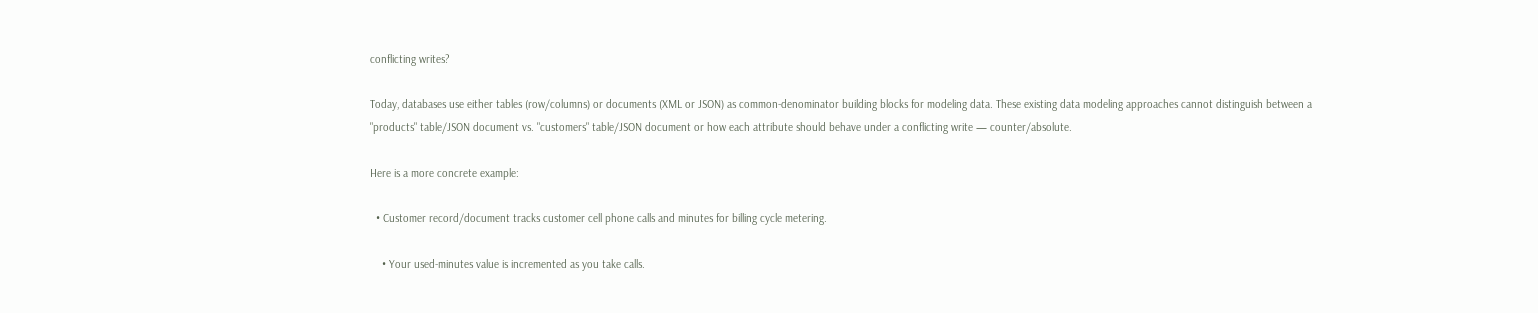conflicting writes?

Today, databases use either tables (row/columns) or documents (XML or JSON) as common-denominator building blocks for modeling data. These existing data modeling approaches cannot distinguish between a "products" table/JSON document vs. "customers" table/JSON document or how each attribute should behave under a conflicting write — counter/absolute.

Here is a more concrete example:

  • Customer record/document tracks customer cell phone calls and minutes for billing cycle metering.

    • Your used-minutes value is incremented as you take calls.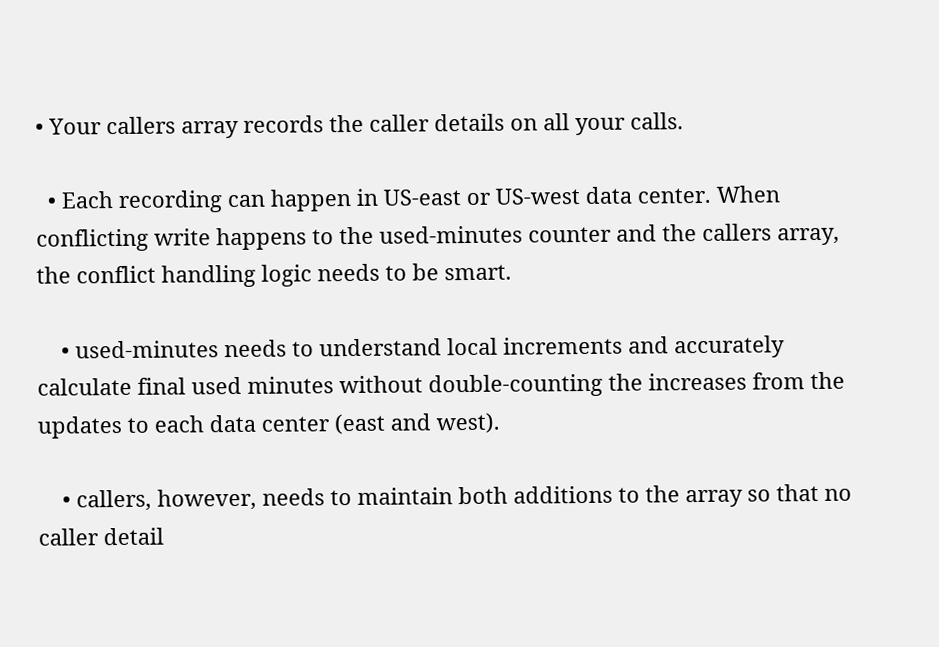• Your callers array records the caller details on all your calls.

  • Each recording can happen in US-east or US-west data center. When conflicting write happens to the used-minutes counter and the callers array, the conflict handling logic needs to be smart.

    • used-minutes needs to understand local increments and accurately calculate final used minutes without double-counting the increases from the updates to each data center (east and west).

    • callers, however, needs to maintain both additions to the array so that no caller detail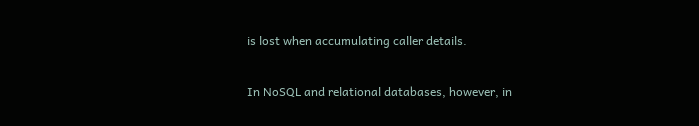is lost when accumulating caller details.

In NoSQL and relational databases, however, in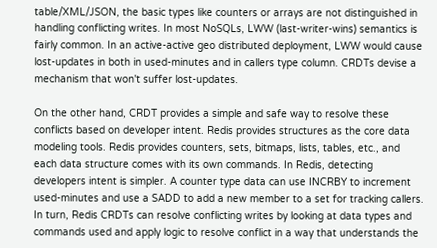table/XML/JSON, the basic types like counters or arrays are not distinguished in handling conflicting writes. In most NoSQLs, LWW (last-writer-wins) semantics is fairly common. In an active-active geo distributed deployment, LWW would cause lost-updates in both in used-minutes and in callers type column. CRDTs devise a mechanism that won't suffer lost-updates.

On the other hand, CRDT provides a simple and safe way to resolve these conflicts based on developer intent. Redis provides structures as the core data modeling tools. Redis provides counters, sets, bitmaps, lists, tables, etc., and each data structure comes with its own commands. In Redis, detecting developers intent is simpler. A counter type data can use INCRBY to increment used-minutes and use a SADD to add a new member to a set for tracking callers. In turn, Redis CRDTs can resolve conflicting writes by looking at data types and commands used and apply logic to resolve conflict in a way that understands the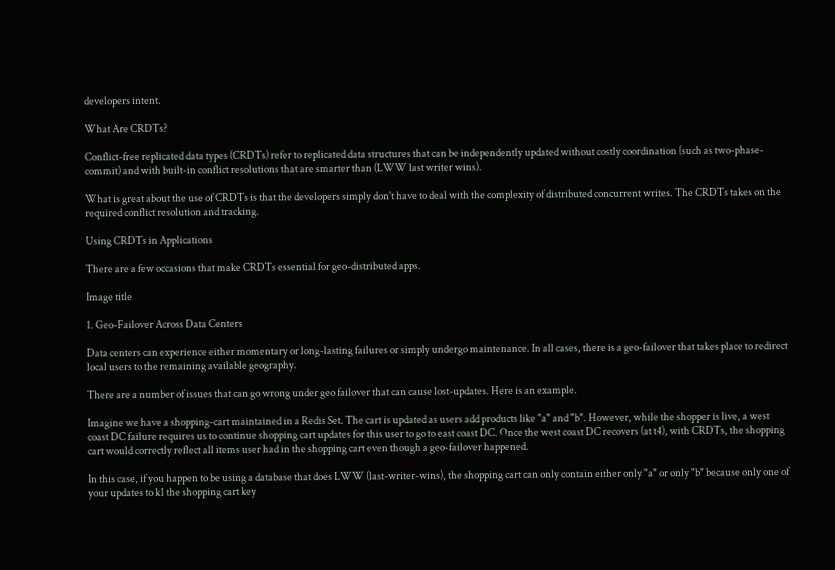developers intent.

What Are CRDTs?

Conflict-free replicated data types (CRDTs) refer to replicated data structures that can be independently updated without costly coordination (such as two-phase-commit) and with built-in conflict resolutions that are smarter than (LWW last writer wins).

What is great about the use of CRDTs is that the developers simply don't have to deal with the complexity of distributed concurrent writes. The CRDTs takes on the required conflict resolution and tracking.

Using CRDTs in Applications

There are a few occasions that make CRDTs essential for geo-distributed apps.

Image title

1. Geo-Failover Across Data Centers

Data centers can experience either momentary or long-lasting failures or simply undergo maintenance. In all cases, there is a geo-failover that takes place to redirect local users to the remaining available geography.

There are a number of issues that can go wrong under geo failover that can cause lost-updates. Here is an example.

Imagine we have a shopping-cart maintained in a Redis Set. The cart is updated as users add products like "a" and "b". However, while the shopper is live, a west coast DC failure requires us to continue shopping cart updates for this user to go to east coast DC. Once the west coast DC recovers (at t4), with CRDTs, the shopping cart would correctly reflect all items user had in the shopping cart even though a geo-failover happened.

In this case, if you happen to be using a database that does LWW (last-writer-wins), the shopping cart can only contain either only "a" or only "b" because only one of your updates to k1 the shopping cart key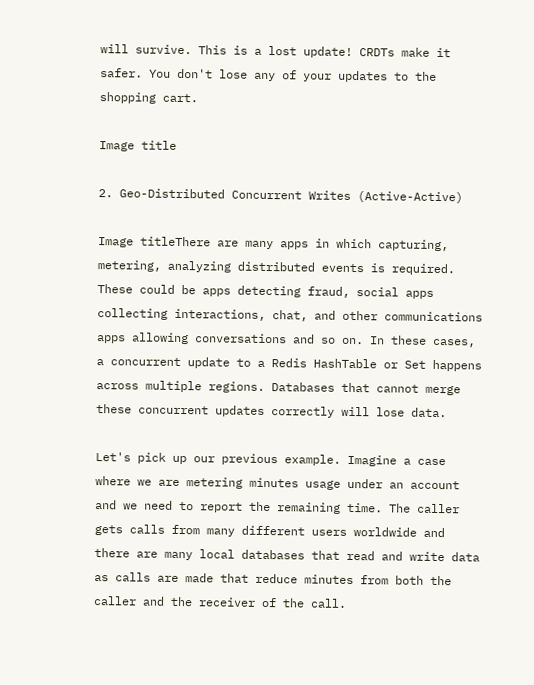will survive. This is a lost update! CRDTs make it safer. You don't lose any of your updates to the shopping cart.

Image title

2. Geo-Distributed Concurrent Writes (Active-Active)

Image titleThere are many apps in which capturing, metering, analyzing distributed events is required. These could be apps detecting fraud, social apps collecting interactions, chat, and other communications apps allowing conversations and so on. In these cases, a concurrent update to a Redis HashTable or Set happens across multiple regions. Databases that cannot merge these concurrent updates correctly will lose data.

Let's pick up our previous example. Imagine a case where we are metering minutes usage under an account and we need to report the remaining time. The caller gets calls from many different users worldwide and there are many local databases that read and write data as calls are made that reduce minutes from both the caller and the receiver of the call.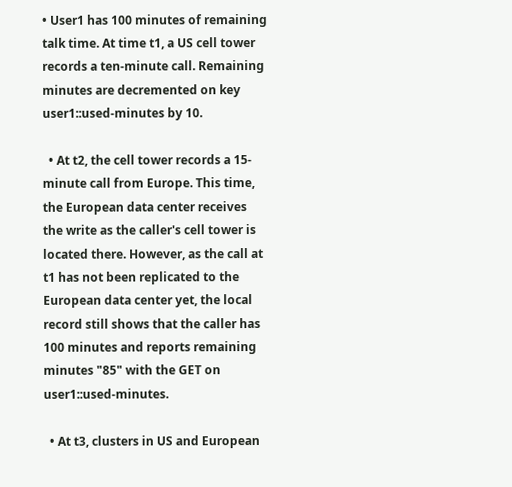• User1 has 100 minutes of remaining talk time. At time t1, a US cell tower records a ten-minute call. Remaining minutes are decremented on key user1::used-minutes by 10.

  • At t2, the cell tower records a 15-minute call from Europe. This time, the European data center receives the write as the caller's cell tower is located there. However, as the call at t1 has not been replicated to the European data center yet, the local record still shows that the caller has 100 minutes and reports remaining minutes "85" with the GET on user1::used-minutes.

  • At t3, clusters in US and European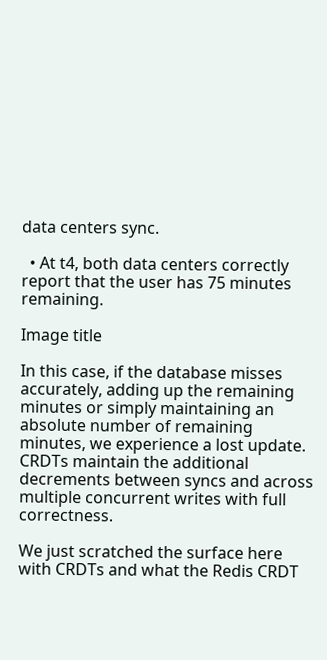data centers sync.

  • At t4, both data centers correctly report that the user has 75 minutes remaining.

Image title

In this case, if the database misses accurately, adding up the remaining minutes or simply maintaining an absolute number of remaining minutes, we experience a lost update. CRDTs maintain the additional decrements between syncs and across multiple concurrent writes with full correctness.

We just scratched the surface here with CRDTs and what the Redis CRDT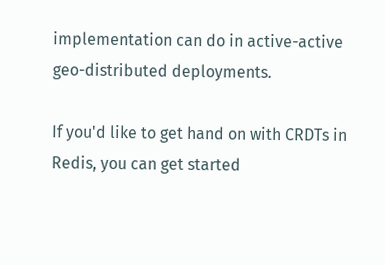implementation can do in active-active geo-distributed deployments.

If you'd like to get hand on with CRDTs in Redis, you can get started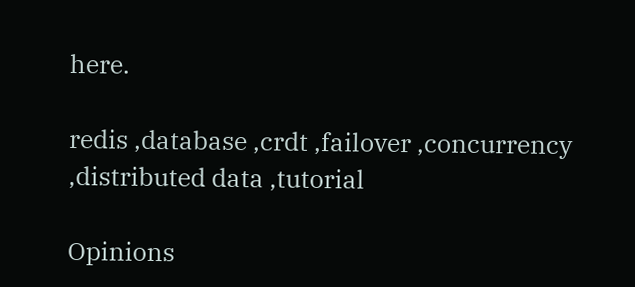here.

redis ,database ,crdt ,failover ,concurrency ,distributed data ,tutorial

Opinions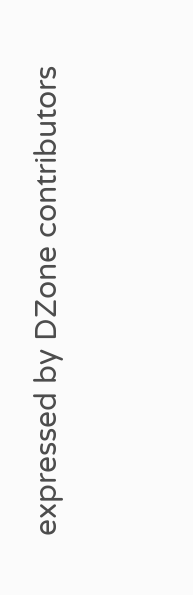expressed by DZone contributors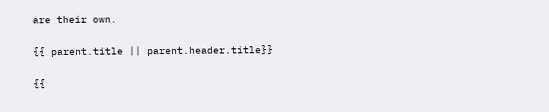are their own.

{{ parent.title || parent.header.title}}

{{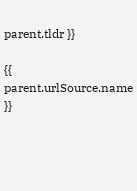parent.tldr }}

{{ parent.urlSource.name }}